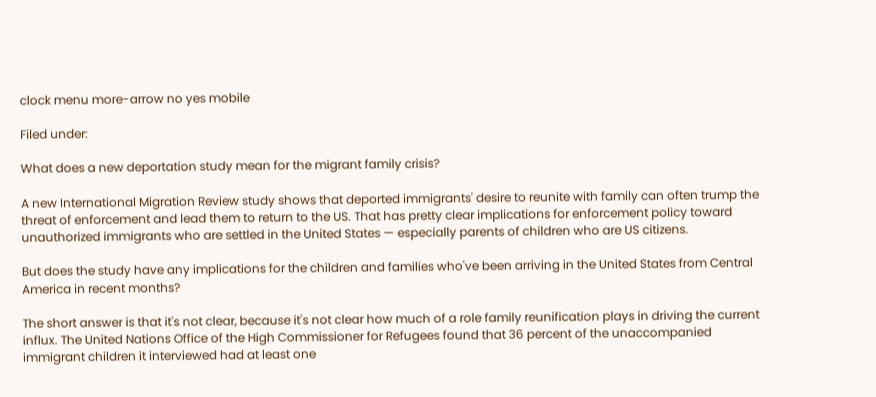clock menu more-arrow no yes mobile

Filed under:

What does a new deportation study mean for the migrant family crisis?

A new International Migration Review study shows that deported immigrants' desire to reunite with family can often trump the threat of enforcement and lead them to return to the US. That has pretty clear implications for enforcement policy toward unauthorized immigrants who are settled in the United States — especially parents of children who are US citizens.

But does the study have any implications for the children and families who've been arriving in the United States from Central America in recent months?

The short answer is that it's not clear, because it's not clear how much of a role family reunification plays in driving the current influx. The United Nations Office of the High Commissioner for Refugees found that 36 percent of the unaccompanied immigrant children it interviewed had at least one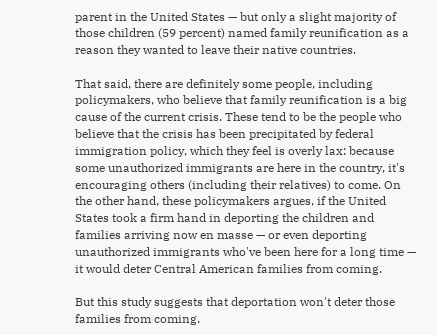parent in the United States — but only a slight majority of those children (59 percent) named family reunification as a reason they wanted to leave their native countries.

That said, there are definitely some people, including policymakers, who believe that family reunification is a big cause of the current crisis. These tend to be the people who believe that the crisis has been precipitated by federal immigration policy, which they feel is overly lax: because some unauthorized immigrants are here in the country, it's encouraging others (including their relatives) to come. On the other hand, these policymakers argues, if the United States took a firm hand in deporting the children and families arriving now en masse — or even deporting unauthorized immigrants who've been here for a long time — it would deter Central American families from coming.

But this study suggests that deportation won't deter those families from coming.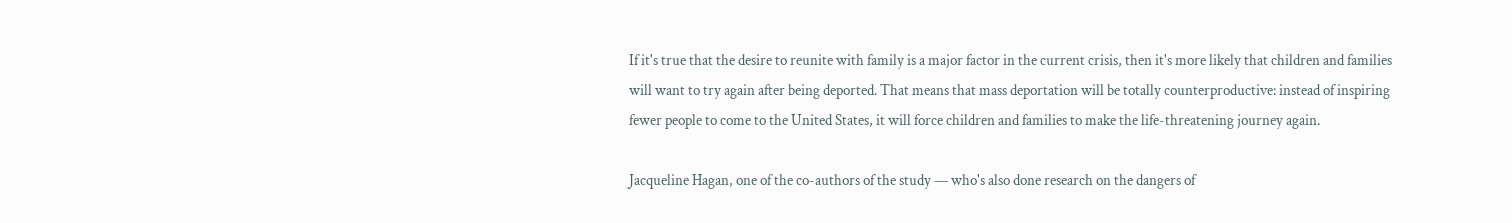If it's true that the desire to reunite with family is a major factor in the current crisis, then it's more likely that children and families will want to try again after being deported. That means that mass deportation will be totally counterproductive: instead of inspiring fewer people to come to the United States, it will force children and families to make the life-threatening journey again.

Jacqueline Hagan, one of the co-authors of the study — who's also done research on the dangers of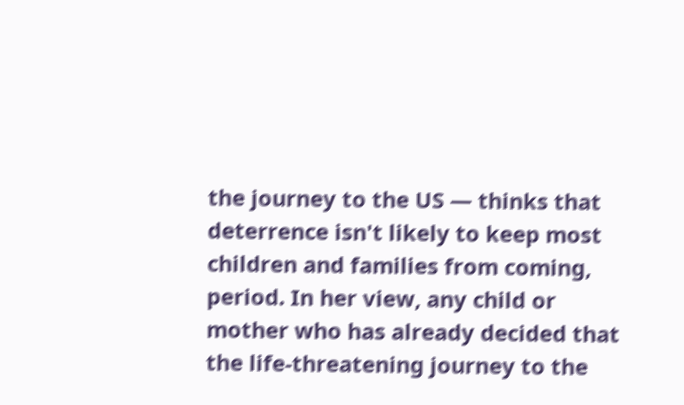the journey to the US — thinks that deterrence isn't likely to keep most children and families from coming, period. In her view, any child or mother who has already decided that the life-threatening journey to the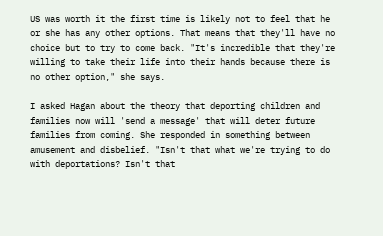US was worth it the first time is likely not to feel that he or she has any other options. That means that they'll have no choice but to try to come back. "It's incredible that they're willing to take their life into their hands because there is no other option," she says.

I asked Hagan about the theory that deporting children and families now will 'send a message' that will deter future families from coming. She responded in something between amusement and disbelief. "Isn't that what we're trying to do with deportations? Isn't that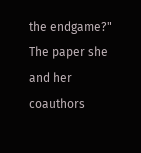the endgame?" The paper she and her coauthors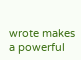wrote makes a powerful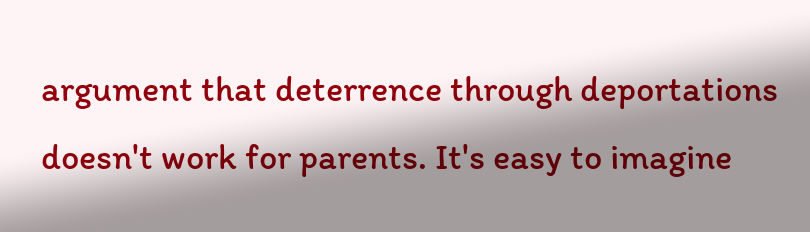argument that deterrence through deportations doesn't work for parents. It's easy to imagine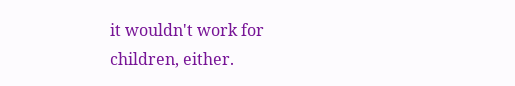it wouldn't work for children, either.